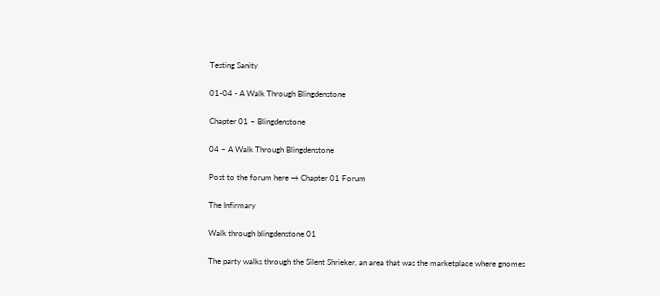Testing Sanity

01-04 - A Walk Through Blingdenstone

Chapter 01 – Blingdenstone

04 – A Walk Through Blingdenstone

Post to the forum here → Chapter 01 Forum

The Infirmary

Walk through blingdenstone 01

The party walks through the Silent Shrieker, an area that was the marketplace where gnomes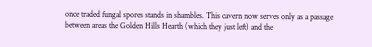once traded fungal spores stands in shambles. This cavern now serves only as a passage between areas the Golden Hills Hearth (which they just left) and the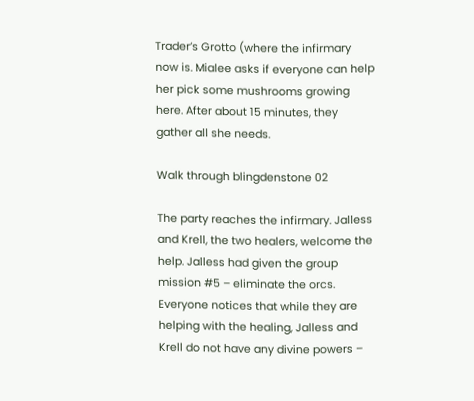Trader’s Grotto (where the infirmary now is. Mialee asks if everyone can help her pick some mushrooms growing here. After about 15 minutes, they gather all she needs.

Walk through blingdenstone 02

The party reaches the infirmary. Jalless and Krell, the two healers, welcome the help. Jalless had given the group mission #5 – eliminate the orcs. Everyone notices that while they are helping with the healing, Jalless and Krell do not have any divine powers –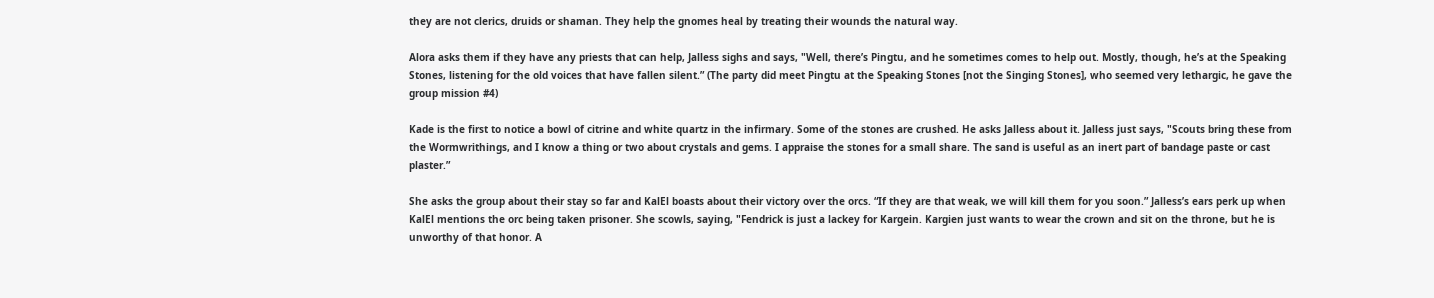they are not clerics, druids or shaman. They help the gnomes heal by treating their wounds the natural way.

Alora asks them if they have any priests that can help, Jalless sighs and says, "Well, there’s Pingtu, and he sometimes comes to help out. Mostly, though, he’s at the Speaking Stones, listening for the old voices that have fallen silent.” (The party did meet Pingtu at the Speaking Stones [not the Singing Stones], who seemed very lethargic, he gave the group mission #4)

Kade is the first to notice a bowl of citrine and white quartz in the infirmary. Some of the stones are crushed. He asks Jalless about it. Jalless just says, "Scouts bring these from the Wormwrithings, and I know a thing or two about crystals and gems. I appraise the stones for a small share. The sand is useful as an inert part of bandage paste or cast plaster.”

She asks the group about their stay so far and KalEl boasts about their victory over the orcs. “If they are that weak, we will kill them for you soon.” Jalless’s ears perk up when KalEl mentions the orc being taken prisoner. She scowls, saying, "Fendrick is just a lackey for Kargein. Kargien just wants to wear the crown and sit on the throne, but he is unworthy of that honor. A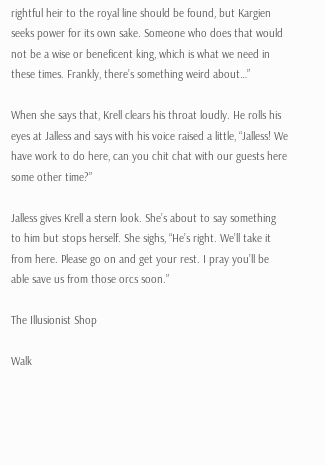rightful heir to the royal line should be found, but Kargien seeks power for its own sake. Someone who does that would not be a wise or beneficent king, which is what we need in these times. Frankly, there’s something weird about…”

When she says that, Krell clears his throat loudly. He rolls his eyes at Jalless and says with his voice raised a little, “Jalless! We have work to do here, can you chit chat with our guests here some other time?”

Jalless gives Krell a stern look. She’s about to say something to him but stops herself. She sighs, “He’s right. We’ll take it from here. Please go on and get your rest. I pray you’ll be able save us from those orcs soon.”

The Illusionist Shop

Walk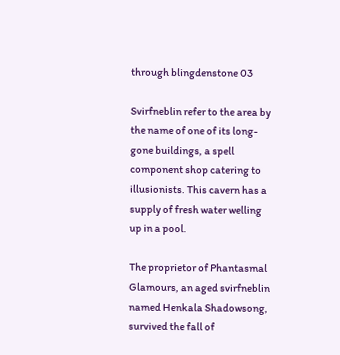through blingdenstone 03

Svirfneblin refer to the area by the name of one of its long-gone buildings, a spell component shop catering to illusionists. This cavern has a supply of fresh water welling up in a pool.

The proprietor of Phantasmal Glamours, an aged svirfneblin named Henkala Shadowsong, survived the fall of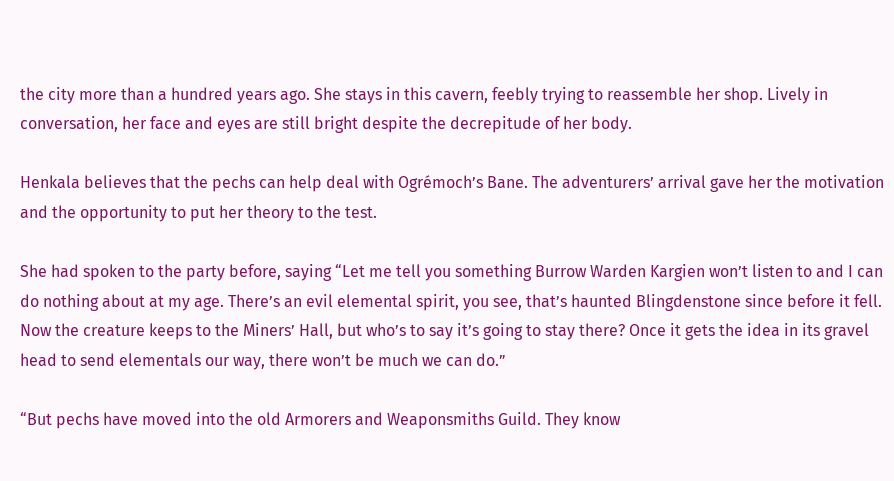the city more than a hundred years ago. She stays in this cavern, feebly trying to reassemble her shop. Lively in conversation, her face and eyes are still bright despite the decrepitude of her body.

Henkala believes that the pechs can help deal with Ogrémoch’s Bane. The adventurers’ arrival gave her the motivation and the opportunity to put her theory to the test.

She had spoken to the party before, saying “Let me tell you something Burrow Warden Kargien won’t listen to and I can do nothing about at my age. There’s an evil elemental spirit, you see, that’s haunted Blingdenstone since before it fell. Now the creature keeps to the Miners’ Hall, but who’s to say it’s going to stay there? Once it gets the idea in its gravel head to send elementals our way, there won’t be much we can do.”

“But pechs have moved into the old Armorers and Weaponsmiths Guild. They know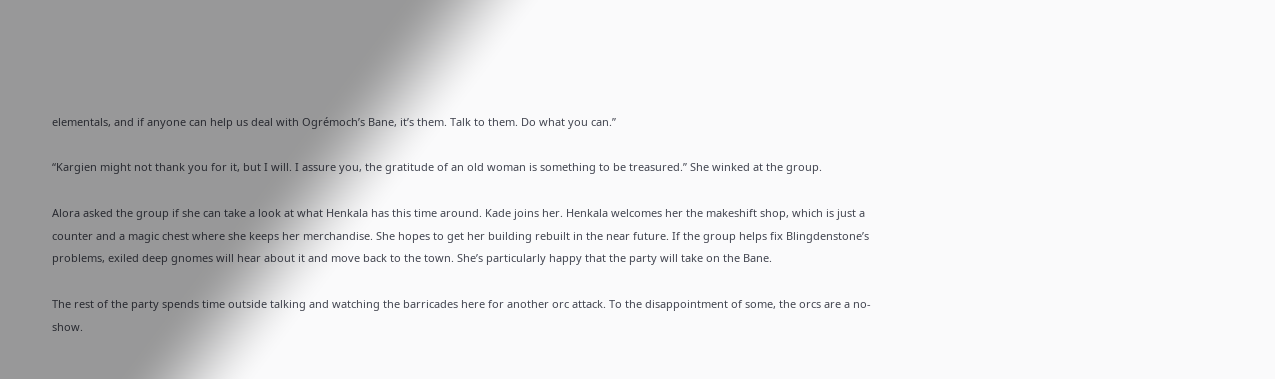elementals, and if anyone can help us deal with Ogrémoch’s Bane, it’s them. Talk to them. Do what you can.”

“Kargien might not thank you for it, but I will. I assure you, the gratitude of an old woman is something to be treasured.” She winked at the group.

Alora asked the group if she can take a look at what Henkala has this time around. Kade joins her. Henkala welcomes her the makeshift shop, which is just a counter and a magic chest where she keeps her merchandise. She hopes to get her building rebuilt in the near future. If the group helps fix Blingdenstone’s problems, exiled deep gnomes will hear about it and move back to the town. She’s particularly happy that the party will take on the Bane.

The rest of the party spends time outside talking and watching the barricades here for another orc attack. To the disappointment of some, the orcs are a no-show.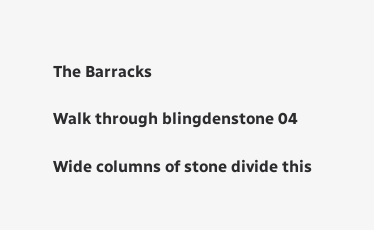The Barracks

Walk through blingdenstone 04

Wide columns of stone divide this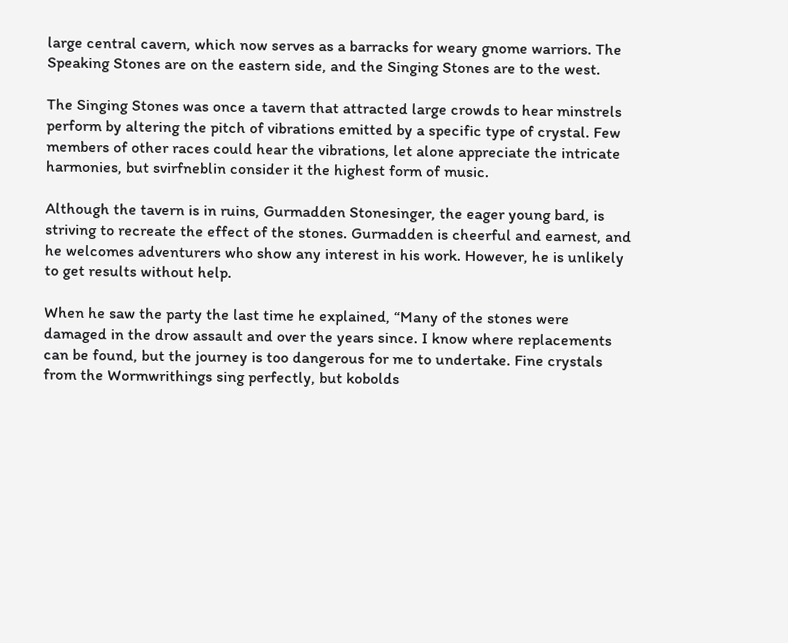large central cavern, which now serves as a barracks for weary gnome warriors. The Speaking Stones are on the eastern side, and the Singing Stones are to the west.

The Singing Stones was once a tavern that attracted large crowds to hear minstrels perform by altering the pitch of vibrations emitted by a specific type of crystal. Few members of other races could hear the vibrations, let alone appreciate the intricate harmonies, but svirfneblin consider it the highest form of music.

Although the tavern is in ruins, Gurmadden Stonesinger, the eager young bard, is striving to recreate the effect of the stones. Gurmadden is cheerful and earnest, and he welcomes adventurers who show any interest in his work. However, he is unlikely to get results without help.

When he saw the party the last time he explained, “Many of the stones were damaged in the drow assault and over the years since. I know where replacements can be found, but the journey is too dangerous for me to undertake. Fine crystals from the Wormwrithings sing perfectly, but kobolds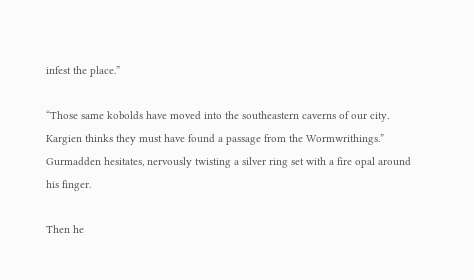infest the place.”

“Those same kobolds have moved into the southeastern caverns of our city. Kargien thinks they must have found a passage from the Wormwrithings.” Gurmadden hesitates, nervously twisting a silver ring set with a fire opal around his finger.

Then he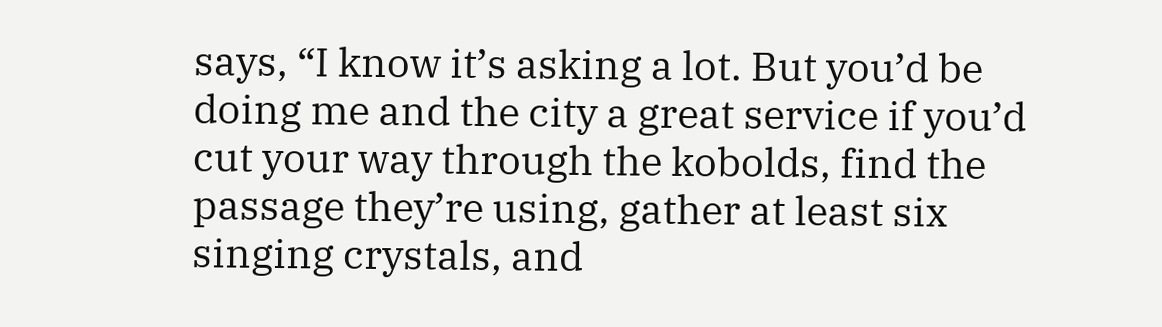says, “I know it’s asking a lot. But you’d be doing me and the city a great service if you’d cut your way through the kobolds, find the passage they’re using, gather at least six singing crystals, and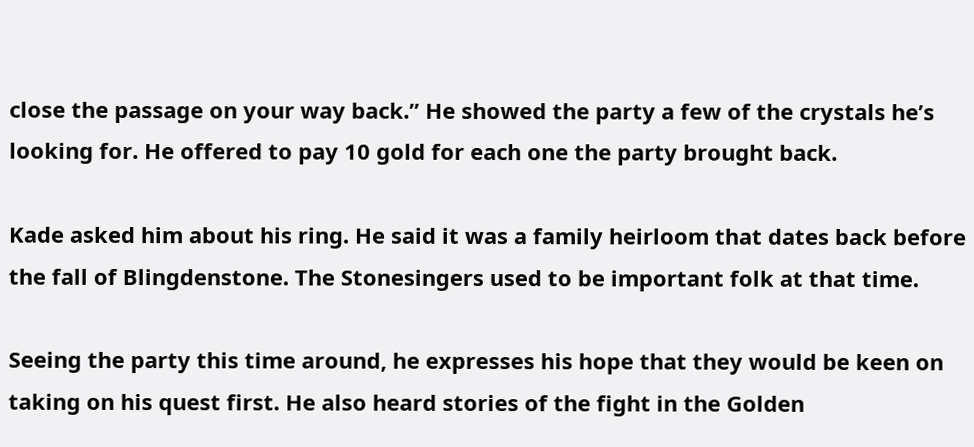close the passage on your way back.” He showed the party a few of the crystals he’s looking for. He offered to pay 10 gold for each one the party brought back.

Kade asked him about his ring. He said it was a family heirloom that dates back before the fall of Blingdenstone. The Stonesingers used to be important folk at that time.

Seeing the party this time around, he expresses his hope that they would be keen on taking on his quest first. He also heard stories of the fight in the Golden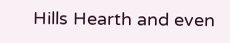Hills Hearth and even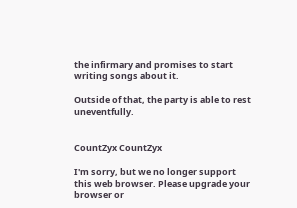the infirmary and promises to start writing songs about it.

Outside of that, the party is able to rest uneventfully.


CountZyx CountZyx

I'm sorry, but we no longer support this web browser. Please upgrade your browser or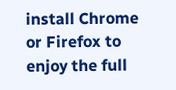install Chrome or Firefox to enjoy the full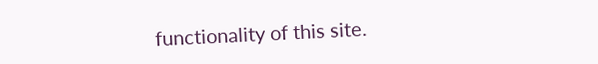functionality of this site.